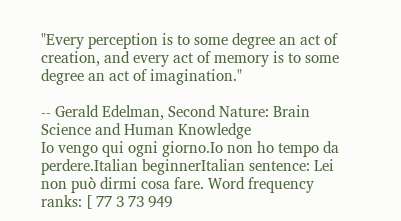"Every perception is to some degree an act of creation, and every act of memory is to some degree an act of imagination."

-- Gerald Edelman, Second Nature: Brain Science and Human Knowledge
Io vengo qui ogni giorno.Io non ho tempo da perdere.Italian beginnerItalian sentence: Lei non può dirmi cosa fare. Word frequency ranks: [ 77 3 73 949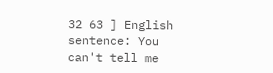32 63 ] English sentence: You can't tell me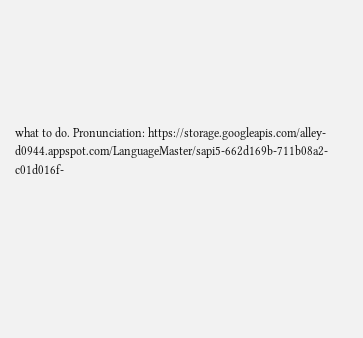what to do. Pronunciation: https://storage.googleapis.com/alley-d0944.appspot.com/LanguageMaster/sapi5-662d169b-711b08a2-c01d016f-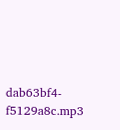dab63bf4-f5129a8c.mp3